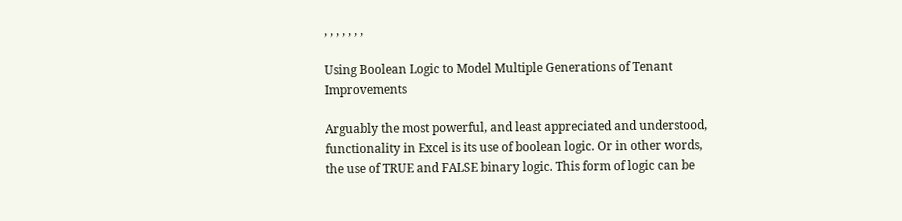, , , , , , ,

Using Boolean Logic to Model Multiple Generations of Tenant Improvements

Arguably the most powerful, and least appreciated and understood, functionality in Excel is its use of boolean logic. Or in other words, the use of TRUE and FALSE binary logic. This form of logic can be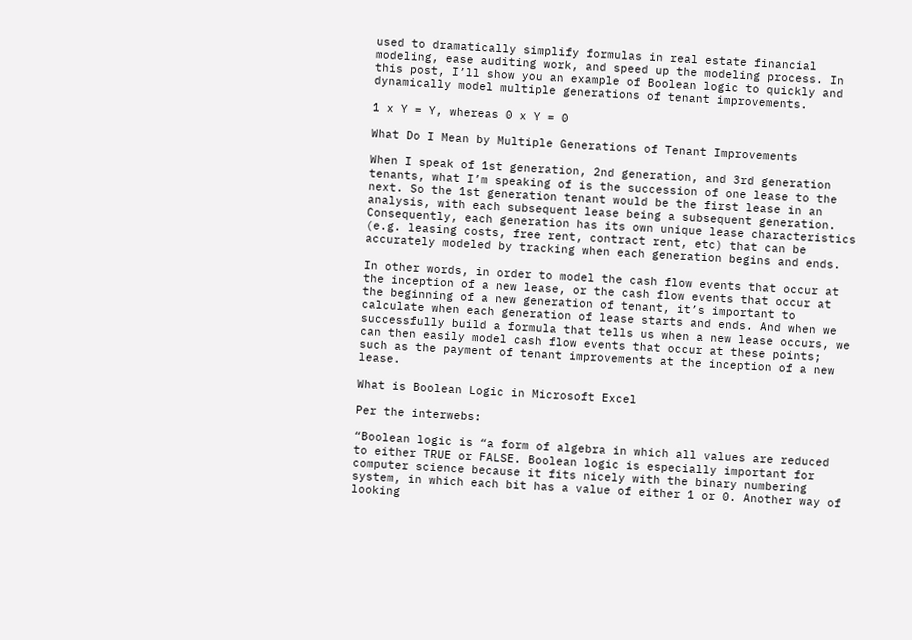used to dramatically simplify formulas in real estate financial modeling, ease auditing work, and speed up the modeling process. In this post, I’ll show you an example of Boolean logic to quickly and dynamically model multiple generations of tenant improvements.

1 x Y = Y, whereas 0 x Y = 0

What Do I Mean by Multiple Generations of Tenant Improvements

When I speak of 1st generation, 2nd generation, and 3rd generation tenants, what I’m speaking of is the succession of one lease to the next. So the 1st generation tenant would be the first lease in an analysis, with each subsequent lease being a subsequent generation. Consequently, each generation has its own unique lease characteristics (e.g. leasing costs, free rent, contract rent, etc) that can be accurately modeled by tracking when each generation begins and ends.

In other words, in order to model the cash flow events that occur at the inception of a new lease, or the cash flow events that occur at the beginning of a new generation of tenant, it’s important to calculate when each generation of lease starts and ends. And when we successfully build a formula that tells us when a new lease occurs, we can then easily model cash flow events that occur at these points; such as the payment of tenant improvements at the inception of a new lease.

What is Boolean Logic in Microsoft Excel

Per the interwebs:

“Boolean logic is “a form of algebra in which all values are reduced to either TRUE or FALSE. Boolean logic is especially important for computer science because it fits nicely with the binary numbering system, in which each bit has a value of either 1 or 0. Another way of looking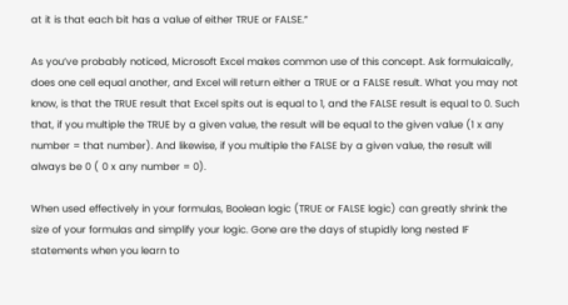at it is that each bit has a value of either TRUE or FALSE.”

As you’ve probably noticed, Microsoft Excel makes common use of this concept. Ask formulaically, does one cell equal another, and Excel will return either a TRUE or a FALSE result. What you may not know, is that the TRUE result that Excel spits out is equal to 1, and the FALSE result is equal to 0. Such that, if you multiple the TRUE by a given value, the result will be equal to the given value (1 x any number = that number). And likewise, if you multiple the FALSE by a given value, the result will always be 0 ( 0 x any number = 0).

When used effectively in your formulas, Boolean logic (TRUE or FALSE logic) can greatly shrink the size of your formulas and simplify your logic. Gone are the days of stupidly long nested IF statements when you learn to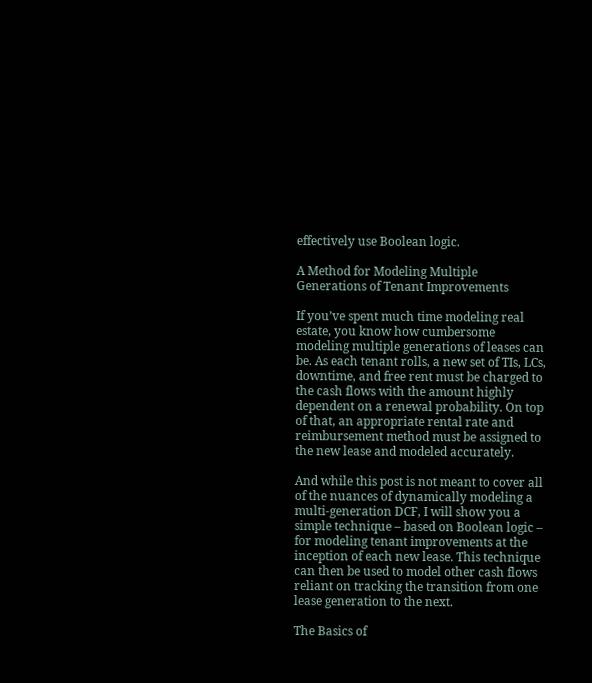effectively use Boolean logic.

A Method for Modeling Multiple Generations of Tenant Improvements

If you’ve spent much time modeling real estate, you know how cumbersome modeling multiple generations of leases can be. As each tenant rolls, a new set of TIs, LCs, downtime, and free rent must be charged to the cash flows with the amount highly dependent on a renewal probability. On top of that, an appropriate rental rate and reimbursement method must be assigned to the new lease and modeled accurately.

And while this post is not meant to cover all of the nuances of dynamically modeling a multi-generation DCF, I will show you a simple technique – based on Boolean logic – for modeling tenant improvements at the inception of each new lease. This technique can then be used to model other cash flows reliant on tracking the transition from one lease generation to the next.

The Basics of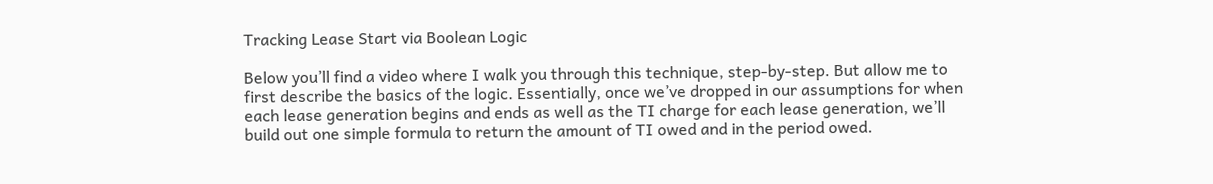Tracking Lease Start via Boolean Logic

Below you’ll find a video where I walk you through this technique, step-by-step. But allow me to first describe the basics of the logic. Essentially, once we’ve dropped in our assumptions for when each lease generation begins and ends as well as the TI charge for each lease generation, we’ll build out one simple formula to return the amount of TI owed and in the period owed.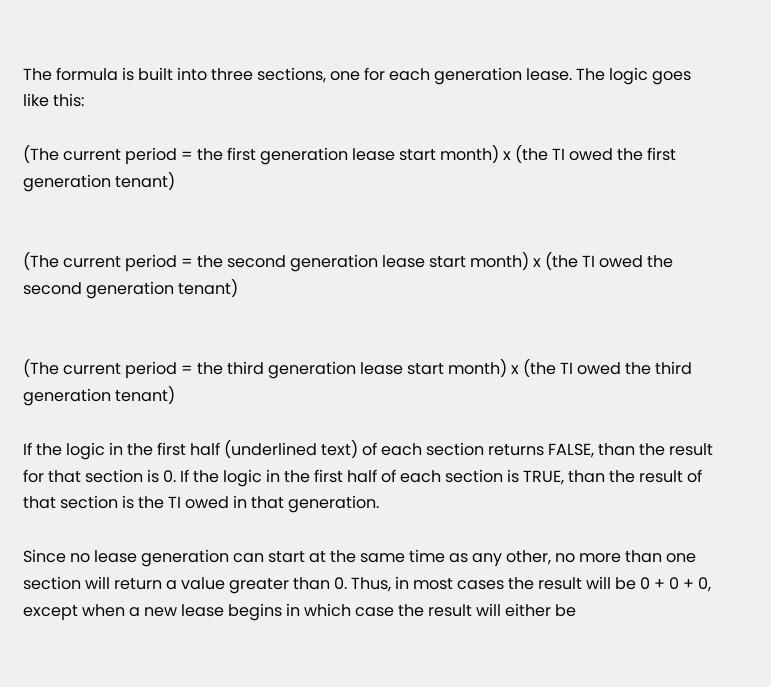The formula is built into three sections, one for each generation lease. The logic goes like this:

(The current period = the first generation lease start month) x (the TI owed the first generation tenant)


(The current period = the second generation lease start month) x (the TI owed the second generation tenant)


(The current period = the third generation lease start month) x (the TI owed the third generation tenant)

If the logic in the first half (underlined text) of each section returns FALSE, than the result for that section is 0. If the logic in the first half of each section is TRUE, than the result of that section is the TI owed in that generation.

Since no lease generation can start at the same time as any other, no more than one section will return a value greater than 0. Thus, in most cases the result will be 0 + 0 + 0, except when a new lease begins in which case the result will either be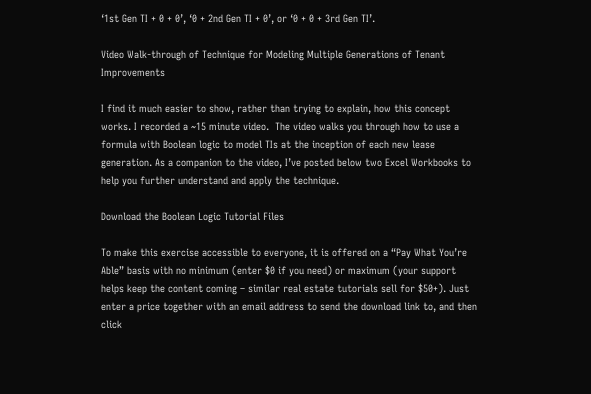‘1st Gen TI + 0 + 0’, ‘0 + 2nd Gen TI + 0’, or ‘0 + 0 + 3rd Gen TI’.

Video Walk-through of Technique for Modeling Multiple Generations of Tenant Improvements

I find it much easier to show, rather than trying to explain, how this concept works. I recorded a ~15 minute video.  The video walks you through how to use a formula with Boolean logic to model TIs at the inception of each new lease generation. As a companion to the video, I’ve posted below two Excel Workbooks to help you further understand and apply the technique.

Download the Boolean Logic Tutorial Files

To make this exercise accessible to everyone, it is offered on a “Pay What You’re Able” basis with no minimum (enter $0 if you need) or maximum (your support helps keep the content coming – similar real estate tutorials sell for $50+). Just enter a price together with an email address to send the download link to, and then click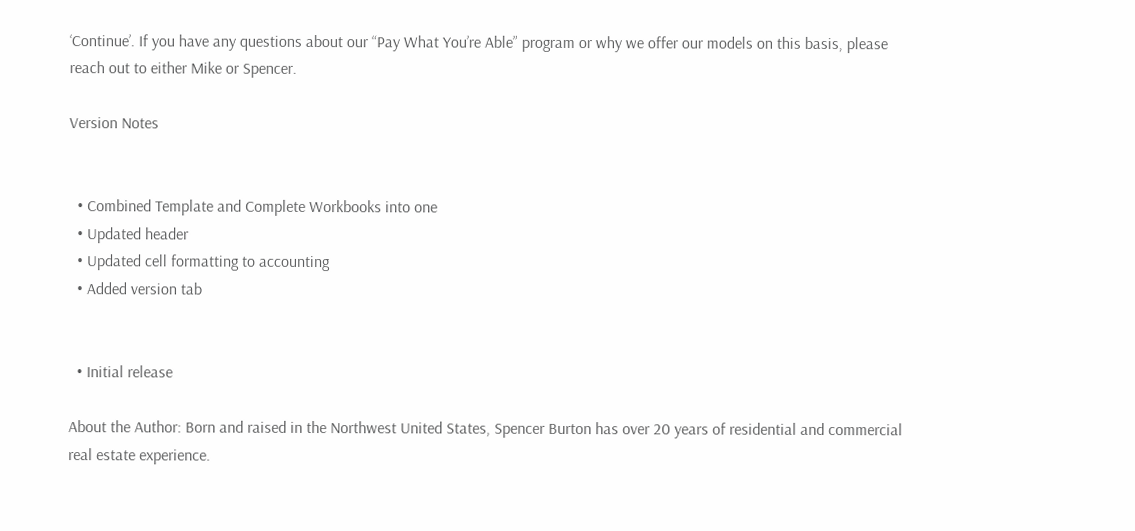‘Continue’. If you have any questions about our “Pay What You’re Able” program or why we offer our models on this basis, please reach out to either Mike or Spencer.

Version Notes


  • Combined Template and Complete Workbooks into one
  • Updated header
  • Updated cell formatting to accounting
  • Added version tab


  • Initial release

About the Author: Born and raised in the Northwest United States, Spencer Burton has over 20 years of residential and commercial real estate experience.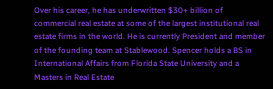Over his career, he has underwritten $30+ billion of commercial real estate at some of the largest institutional real estate firms in the world. He is currently President and member of the founding team at Stablewood. Spencer holds a BS in International Affairs from Florida State University and a Masters in Real Estate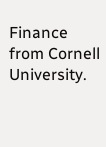Finance from Cornell University.